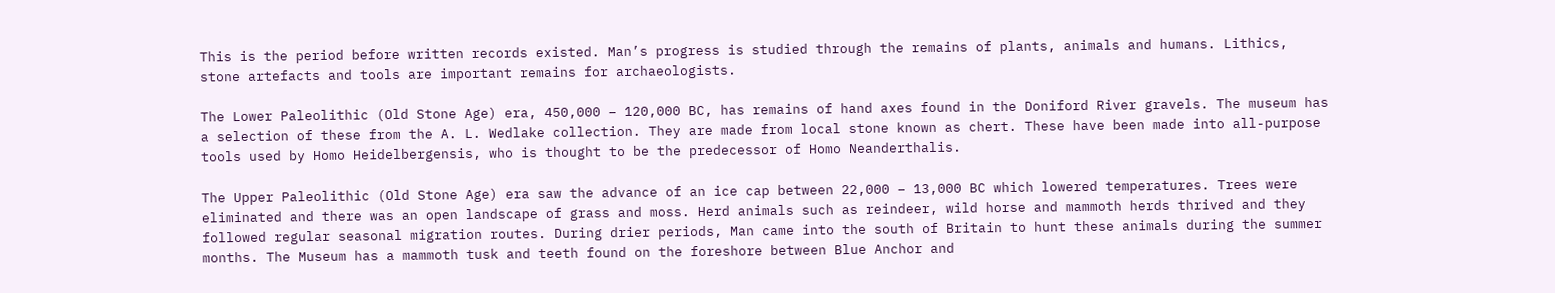This is the period before written records existed. Man’s progress is studied through the remains of plants, animals and humans. Lithics, stone artefacts and tools are important remains for archaeologists.

The Lower Paleolithic (Old Stone Age) era, 450,000 – 120,000 BC, has remains of hand axes found in the Doniford River gravels. The museum has a selection of these from the A. L. Wedlake collection. They are made from local stone known as chert. These have been made into all-purpose tools used by Homo Heidelbergensis, who is thought to be the predecessor of Homo Neanderthalis.

The Upper Paleolithic (Old Stone Age) era saw the advance of an ice cap between 22,000 – 13,000 BC which lowered temperatures. Trees were eliminated and there was an open landscape of grass and moss. Herd animals such as reindeer, wild horse and mammoth herds thrived and they followed regular seasonal migration routes. During drier periods, Man came into the south of Britain to hunt these animals during the summer months. The Museum has a mammoth tusk and teeth found on the foreshore between Blue Anchor and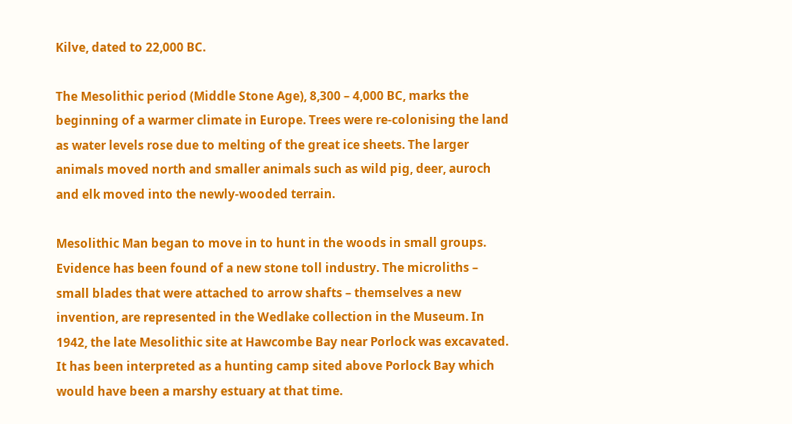Kilve, dated to 22,000 BC.

The Mesolithic period (Middle Stone Age), 8,300 – 4,000 BC, marks the beginning of a warmer climate in Europe. Trees were re-colonising the land as water levels rose due to melting of the great ice sheets. The larger animals moved north and smaller animals such as wild pig, deer, auroch and elk moved into the newly-wooded terrain.

Mesolithic Man began to move in to hunt in the woods in small groups. Evidence has been found of a new stone toll industry. The microliths – small blades that were attached to arrow shafts – themselves a new invention, are represented in the Wedlake collection in the Museum. In 1942, the late Mesolithic site at Hawcombe Bay near Porlock was excavated. It has been interpreted as a hunting camp sited above Porlock Bay which would have been a marshy estuary at that time.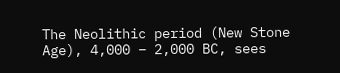The Neolithic period (New Stone Age), 4,000 – 2,000 BC, sees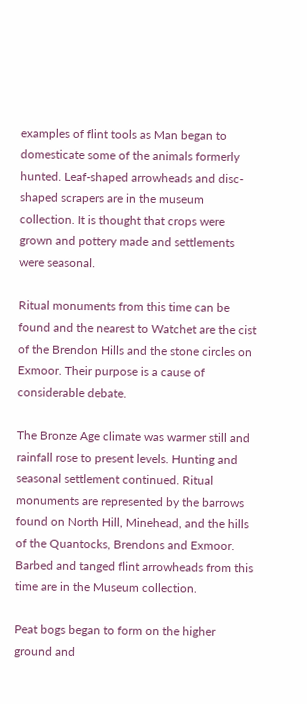examples of flint tools as Man began to domesticate some of the animals formerly hunted. Leaf-shaped arrowheads and disc-shaped scrapers are in the museum collection. It is thought that crops were grown and pottery made and settlements were seasonal.

Ritual monuments from this time can be found and the nearest to Watchet are the cist of the Brendon Hills and the stone circles on Exmoor. Their purpose is a cause of considerable debate.

The Bronze Age climate was warmer still and rainfall rose to present levels. Hunting and seasonal settlement continued. Ritual monuments are represented by the barrows found on North Hill, Minehead, and the hills of the Quantocks, Brendons and Exmoor. Barbed and tanged flint arrowheads from this time are in the Museum collection.

Peat bogs began to form on the higher ground and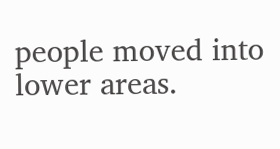people moved into lower areas.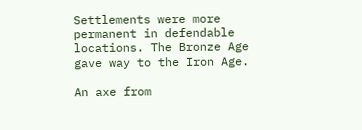Settlements were more permanent in defendable locations. The Bronze Age gave way to the Iron Age.

An axe from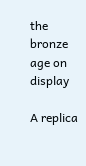the bronze age on display

A replica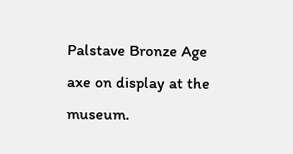Palstave Bronze Age axe on display at the museum.